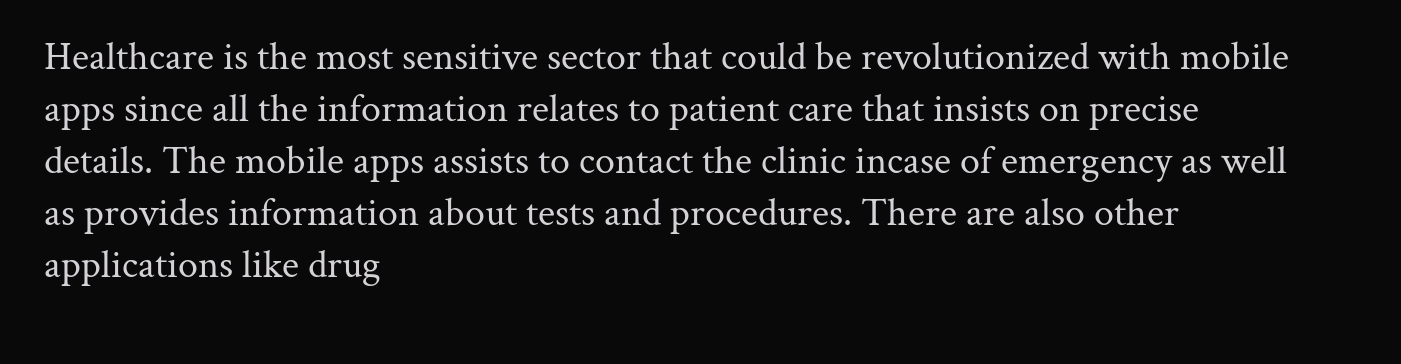Healthcare is the most sensitive sector that could be revolutionized with mobile apps since all the information relates to patient care that insists on precise details. The mobile apps assists to contact the clinic incase of emergency as well as provides information about tests and procedures. There are also other applications like drug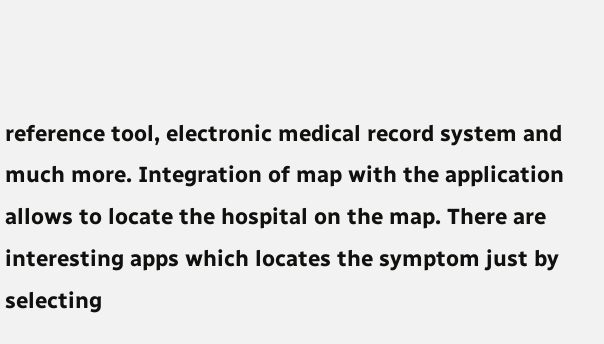reference tool, electronic medical record system and much more. Integration of map with the application allows to locate the hospital on the map. There are interesting apps which locates the symptom just by selecting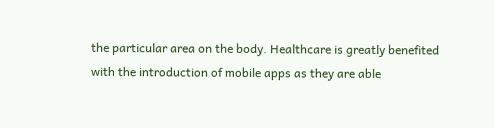the particular area on the body. Healthcare is greatly benefited with the introduction of mobile apps as they are able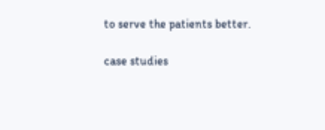to serve the patients better.

case studies